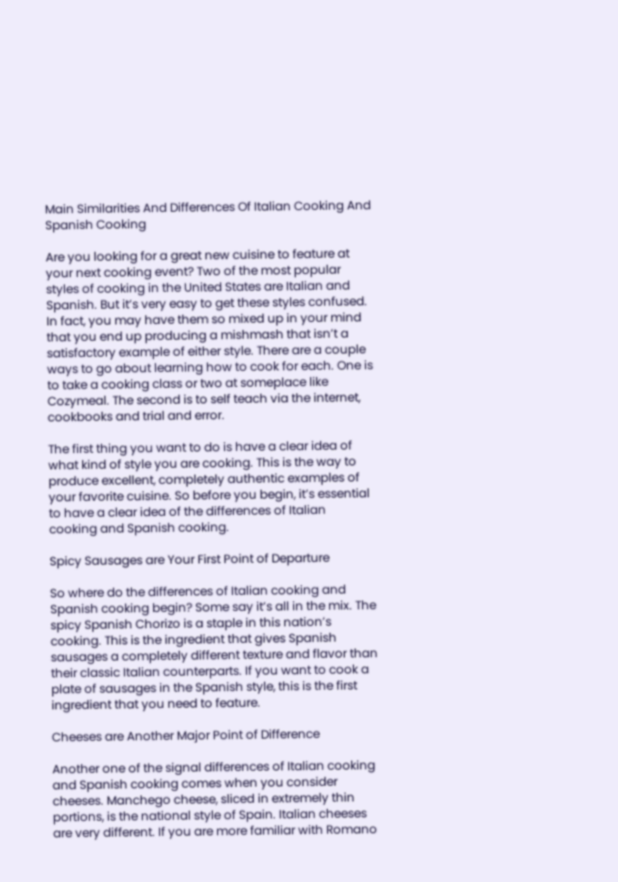Main Similarities And Differences Of Italian Cooking And Spanish Cooking

Are you looking for a great new cuisine to feature at your next cooking event? Two of the most popular styles of cooking in the United States are Italian and Spanish. But it’s very easy to get these styles confused. In fact, you may have them so mixed up in your mind that you end up producing a mishmash that isn’t a satisfactory example of either style. There are a couple ways to go about learning how to cook for each. One is to take a cooking class or two at someplace like Cozymeal. The second is to self teach via the internet, cookbooks and trial and error.

The first thing you want to do is have a clear idea of what kind of style you are cooking. This is the way to produce excellent, completely authentic examples of your favorite cuisine. So before you begin, it’s essential to have a clear idea of the differences of Italian cooking and Spanish cooking.

Spicy Sausages are Your First Point of Departure

So where do the differences of Italian cooking and Spanish cooking begin? Some say it’s all in the mix. The spicy Spanish Chorizo is a staple in this nation’s cooking. This is the ingredient that gives Spanish sausages a completely different texture and flavor than their classic Italian counterparts. If you want to cook a plate of sausages in the Spanish style, this is the first ingredient that you need to feature.

Cheeses are Another Major Point of Difference

Another one of the signal differences of Italian cooking and Spanish cooking comes when you consider cheeses. Manchego cheese, sliced in extremely thin portions, is the national style of Spain. Italian cheeses are very different. If you are more familiar with Romano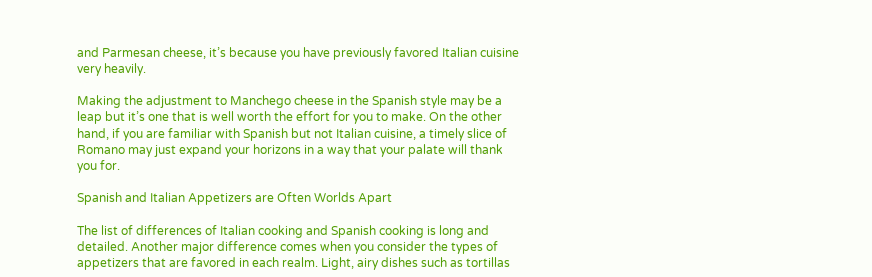and Parmesan cheese, it’s because you have previously favored Italian cuisine very heavily.

Making the adjustment to Manchego cheese in the Spanish style may be a leap but it’s one that is well worth the effort for you to make. On the other hand, if you are familiar with Spanish but not Italian cuisine, a timely slice of Romano may just expand your horizons in a way that your palate will thank you for.

Spanish and Italian Appetizers are Often Worlds Apart

The list of differences of Italian cooking and Spanish cooking is long and detailed. Another major difference comes when you consider the types of appetizers that are favored in each realm. Light, airy dishes such as tortillas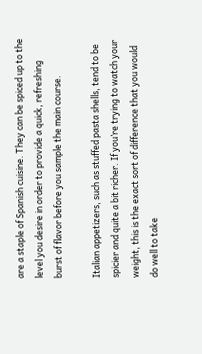are a staple of Spanish cuisine. They can be spiced up to the level you desire in order to provide a quick, refreshing burst of flavor before you sample the main course.

Italian appetizers, such as stuffed pasta shells, tend to be spicier and quite a bit richer. If you’re trying to watch your weight, this is the exact sort of difference that you would do well to take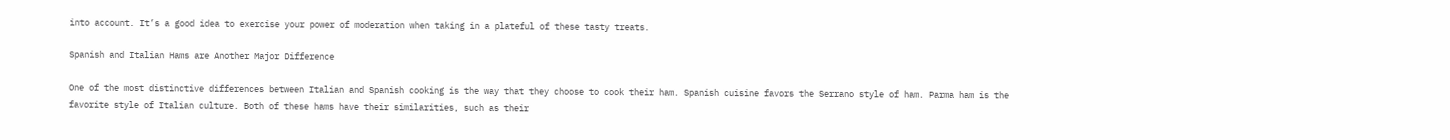into account. It’s a good idea to exercise your power of moderation when taking in a plateful of these tasty treats.

Spanish and Italian Hams are Another Major Difference

One of the most distinctive differences between Italian and Spanish cooking is the way that they choose to cook their ham. Spanish cuisine favors the Serrano style of ham. Parma ham is the favorite style of Italian culture. Both of these hams have their similarities, such as their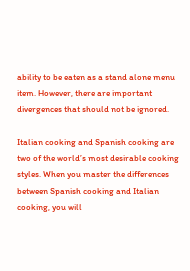ability to be eaten as a stand alone menu item. However, there are important divergences that should not be ignored.

Italian cooking and Spanish cooking are two of the world’s most desirable cooking styles. When you master the differences between Spanish cooking and Italian cooking, you will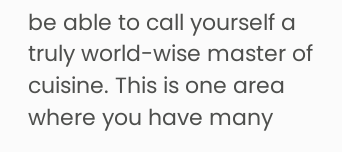be able to call yourself a truly world-wise master of cuisine. This is one area where you have many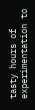tasty hours of experimentation to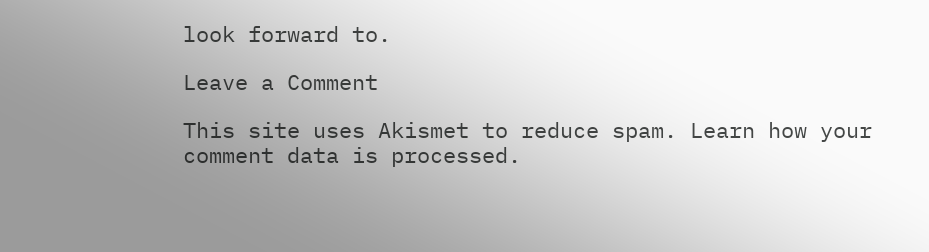look forward to.

Leave a Comment

This site uses Akismet to reduce spam. Learn how your comment data is processed.